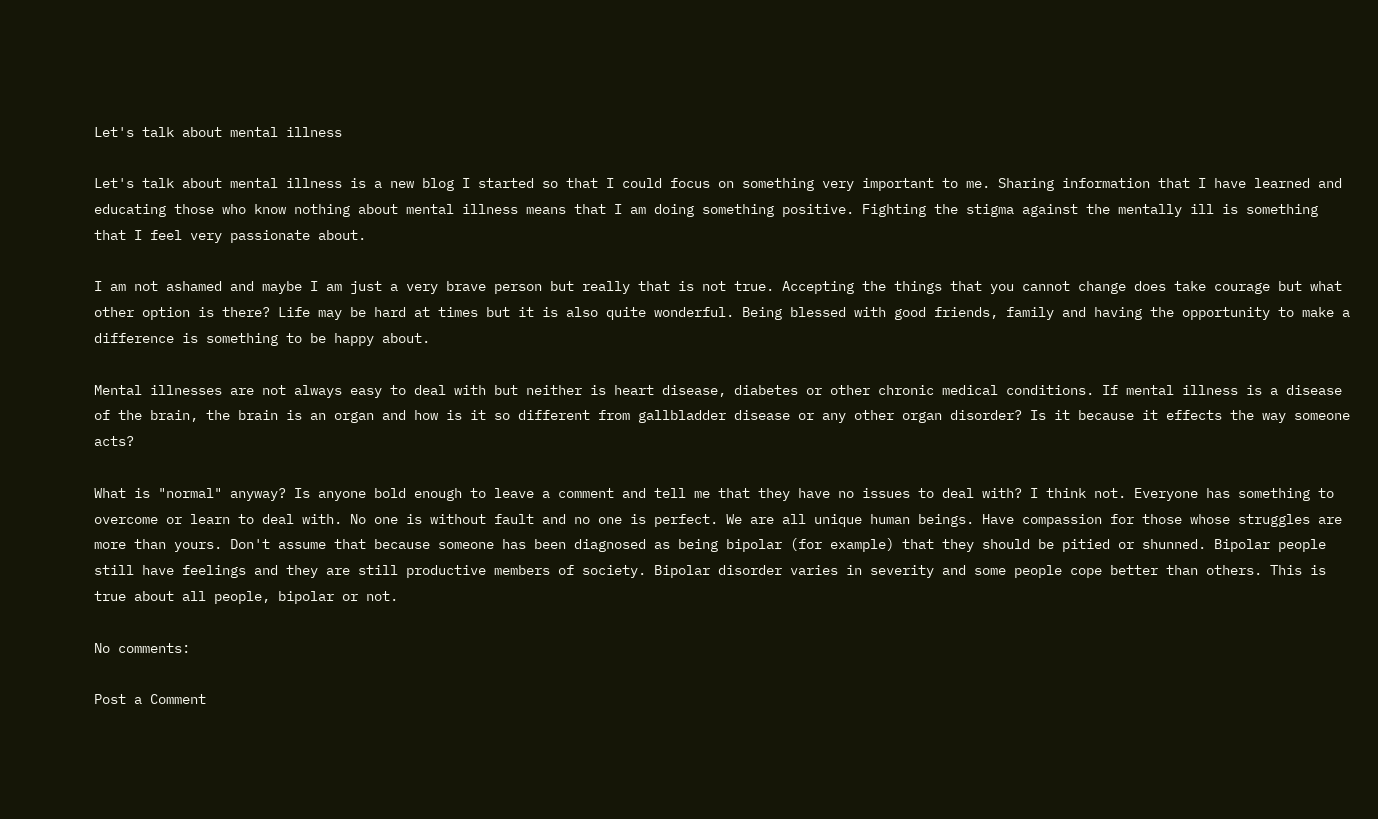Let's talk about mental illness

Let's talk about mental illness is a new blog I started so that I could focus on something very important to me. Sharing information that I have learned and educating those who know nothing about mental illness means that I am doing something positive. Fighting the stigma against the mentally ill is something that I feel very passionate about.

I am not ashamed and maybe I am just a very brave person but really that is not true. Accepting the things that you cannot change does take courage but what other option is there? Life may be hard at times but it is also quite wonderful. Being blessed with good friends, family and having the opportunity to make a difference is something to be happy about.

Mental illnesses are not always easy to deal with but neither is heart disease, diabetes or other chronic medical conditions. If mental illness is a disease of the brain, the brain is an organ and how is it so different from gallbladder disease or any other organ disorder? Is it because it effects the way someone acts?

What is "normal" anyway? Is anyone bold enough to leave a comment and tell me that they have no issues to deal with? I think not. Everyone has something to overcome or learn to deal with. No one is without fault and no one is perfect. We are all unique human beings. Have compassion for those whose struggles are more than yours. Don't assume that because someone has been diagnosed as being bipolar (for example) that they should be pitied or shunned. Bipolar people still have feelings and they are still productive members of society. Bipolar disorder varies in severity and some people cope better than others. This is true about all people, bipolar or not.

No comments:

Post a Comment